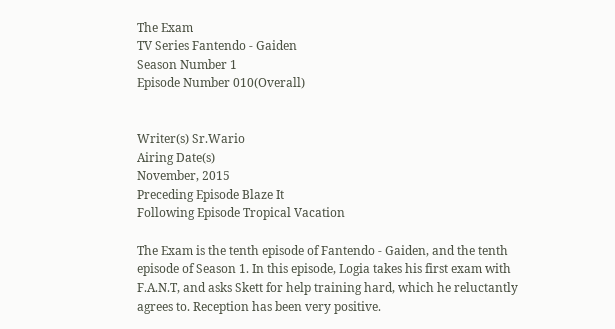The Exam
TV Series Fantendo - Gaiden
Season Number 1
Episode Number 010(Overall)


Writer(s) Sr.Wario
Airing Date(s)
November, 2015
Preceding Episode Blaze It
Following Episode Tropical Vacation

The Exam is the tenth episode of Fantendo - Gaiden, and the tenth episode of Season 1. In this episode, Logia takes his first exam with F.A.N.T, and asks Skett for help training hard, which he reluctantly agrees to. Reception has been very positive.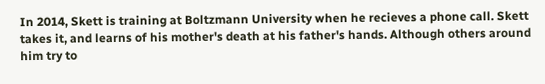In 2014, Skett is training at Boltzmann University when he recieves a phone call. Skett takes it, and learns of his mother's death at his father's hands. Although others around him try to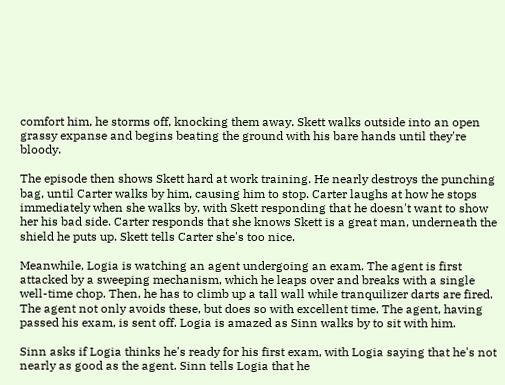comfort him, he storms off, knocking them away. Skett walks outside into an open grassy expanse and begins beating the ground with his bare hands until they're bloody.

The episode then shows Skett hard at work training. He nearly destroys the punching bag, until Carter walks by him, causing him to stop. Carter laughs at how he stops immediately when she walks by, with Skett responding that he doesn't want to show her his bad side. Carter responds that she knows Skett is a great man, underneath the shield he puts up. Skett tells Carter she's too nice.

Meanwhile, Logia is watching an agent undergoing an exam. The agent is first attacked by a sweeping mechanism, which he leaps over and breaks with a single well-time chop. Then, he has to climb up a tall wall while tranquilizer darts are fired. The agent not only avoids these, but does so with excellent time. The agent, having passed his exam, is sent off. Logia is amazed as Sinn walks by to sit with him.

Sinn asks if Logia thinks he's ready for his first exam, with Logia saying that he's not nearly as good as the agent. Sinn tells Logia that he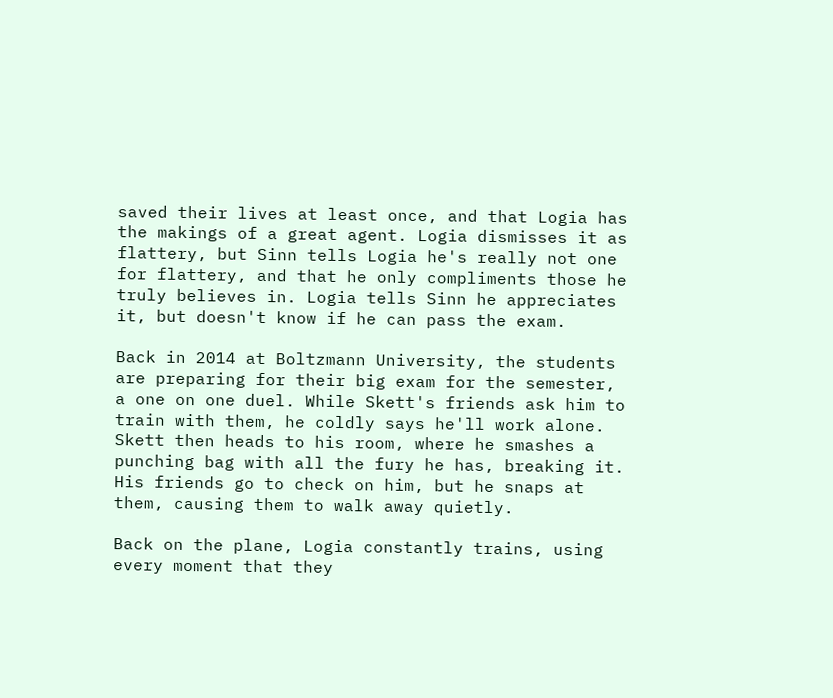saved their lives at least once, and that Logia has the makings of a great agent. Logia dismisses it as flattery, but Sinn tells Logia he's really not one for flattery, and that he only compliments those he truly believes in. Logia tells Sinn he appreciates it, but doesn't know if he can pass the exam.

Back in 2014 at Boltzmann University, the students are preparing for their big exam for the semester, a one on one duel. While Skett's friends ask him to train with them, he coldly says he'll work alone. Skett then heads to his room, where he smashes a punching bag with all the fury he has, breaking it. His friends go to check on him, but he snaps at them, causing them to walk away quietly.

Back on the plane, Logia constantly trains, using every moment that they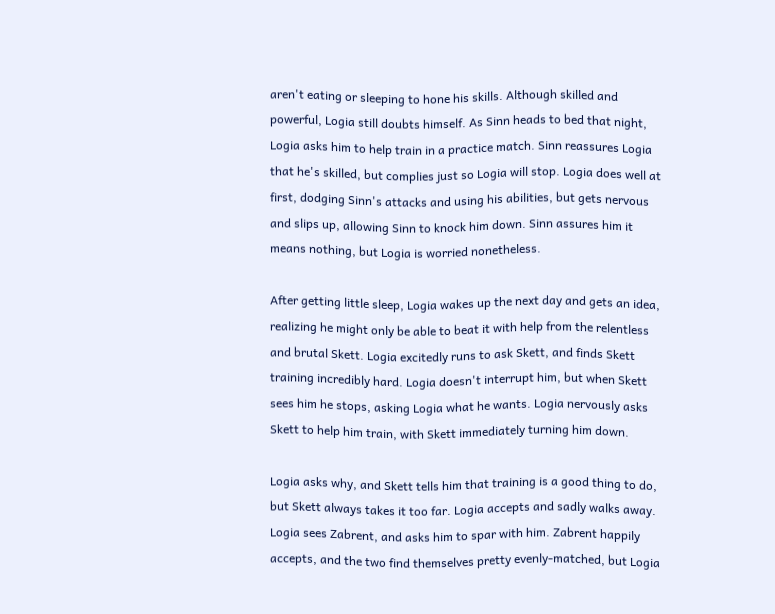aren't eating or sleeping to hone his skills. Although skilled and powerful, Logia still doubts himself. As Sinn heads to bed that night, Logia asks him to help train in a practice match. Sinn reassures Logia that he's skilled, but complies just so Logia will stop. Logia does well at first, dodging Sinn's attacks and using his abilities, but gets nervous and slips up, allowing Sinn to knock him down. Sinn assures him it means nothing, but Logia is worried nonetheless.

After getting little sleep, Logia wakes up the next day and gets an idea, realizing he might only be able to beat it with help from the relentless and brutal Skett. Logia excitedly runs to ask Skett, and finds Skett training incredibly hard. Logia doesn't interrupt him, but when Skett sees him he stops, asking Logia what he wants. Logia nervously asks Skett to help him train, with Skett immediately turning him down.

Logia asks why, and Skett tells him that training is a good thing to do, but Skett always takes it too far. Logia accepts and sadly walks away. Logia sees Zabrent, and asks him to spar with him. Zabrent happily accepts, and the two find themselves pretty evenly-matched, but Logia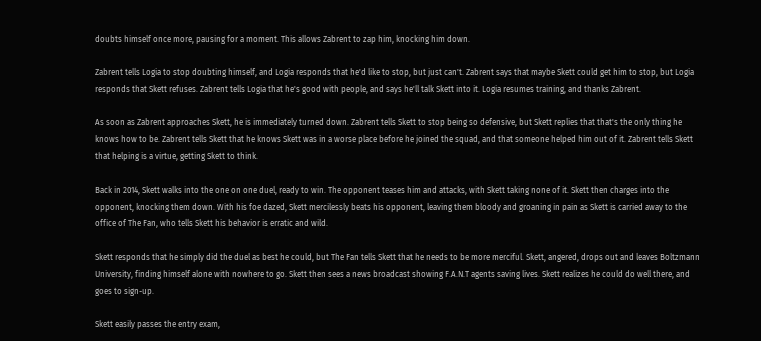doubts himself once more, pausing for a moment. This allows Zabrent to zap him, knocking him down.

Zabrent tells Logia to stop doubting himself, and Logia responds that he'd like to stop, but just can't. Zabrent says that maybe Skett could get him to stop, but Logia responds that Skett refuses. Zabrent tells Logia that he's good with people, and says he'll talk Skett into it. Logia resumes training, and thanks Zabrent.

As soon as Zabrent approaches Skett, he is immediately turned down. Zabrent tells Skett to stop being so defensive, but Skett replies that that's the only thing he knows how to be. Zabrent tells Skett that he knows Skett was in a worse place before he joined the squad, and that someone helped him out of it. Zabrent tells Skett that helping is a virtue, getting Skett to think.

Back in 2014, Skett walks into the one on one duel, ready to win. The opponent teases him and attacks, with Skett taking none of it. Skett then charges into the opponent, knocking them down. With his foe dazed, Skett mercilessly beats his opponent, leaving them bloody and groaning in pain as Skett is carried away to the office of The Fan, who tells Skett his behavior is erratic and wild.

Skett responds that he simply did the duel as best he could, but The Fan tells Skett that he needs to be more merciful. Skett, angered, drops out and leaves Boltzmann University, finding himself alone with nowhere to go. Skett then sees a news broadcast showing F.A.N.T agents saving lives. Skett realizes he could do well there, and goes to sign-up.

Skett easily passes the entry exam,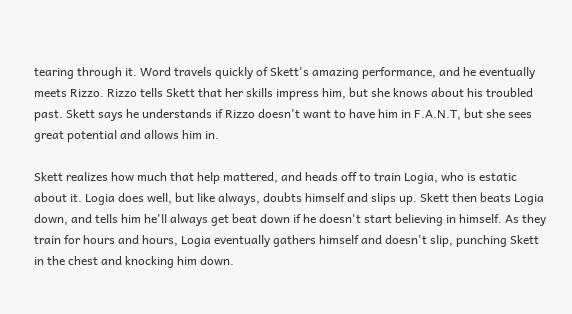tearing through it. Word travels quickly of Skett's amazing performance, and he eventually meets Rizzo. Rizzo tells Skett that her skills impress him, but she knows about his troubled past. Skett says he understands if Rizzo doesn't want to have him in F.A.N.T, but she sees great potential and allows him in.

Skett realizes how much that help mattered, and heads off to train Logia, who is estatic about it. Logia does well, but like always, doubts himself and slips up. Skett then beats Logia down, and tells him he'll always get beat down if he doesn't start believing in himself. As they train for hours and hours, Logia eventually gathers himself and doesn't slip, punching Skett in the chest and knocking him down.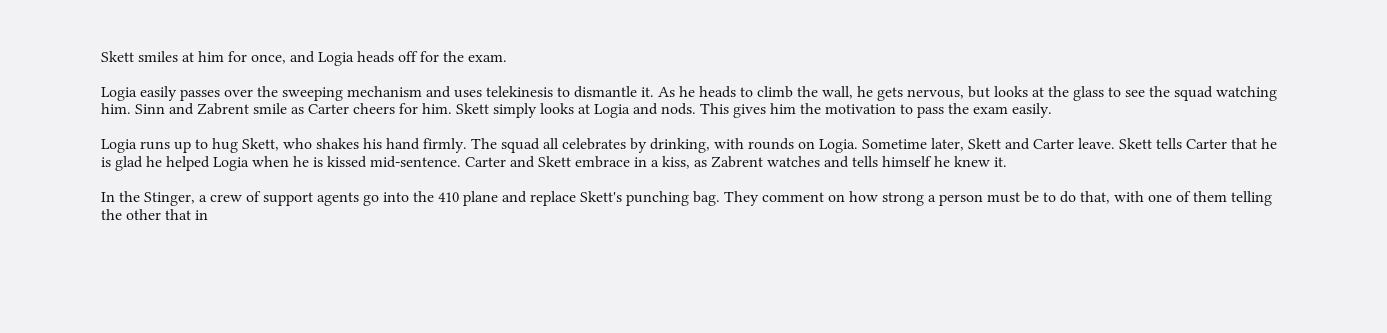Skett smiles at him for once, and Logia heads off for the exam.

Logia easily passes over the sweeping mechanism and uses telekinesis to dismantle it. As he heads to climb the wall, he gets nervous, but looks at the glass to see the squad watching him. Sinn and Zabrent smile as Carter cheers for him. Skett simply looks at Logia and nods. This gives him the motivation to pass the exam easily.

Logia runs up to hug Skett, who shakes his hand firmly. The squad all celebrates by drinking, with rounds on Logia. Sometime later, Skett and Carter leave. Skett tells Carter that he is glad he helped Logia when he is kissed mid-sentence. Carter and Skett embrace in a kiss, as Zabrent watches and tells himself he knew it.

In the Stinger, a crew of support agents go into the 410 plane and replace Skett's punching bag. They comment on how strong a person must be to do that, with one of them telling the other that in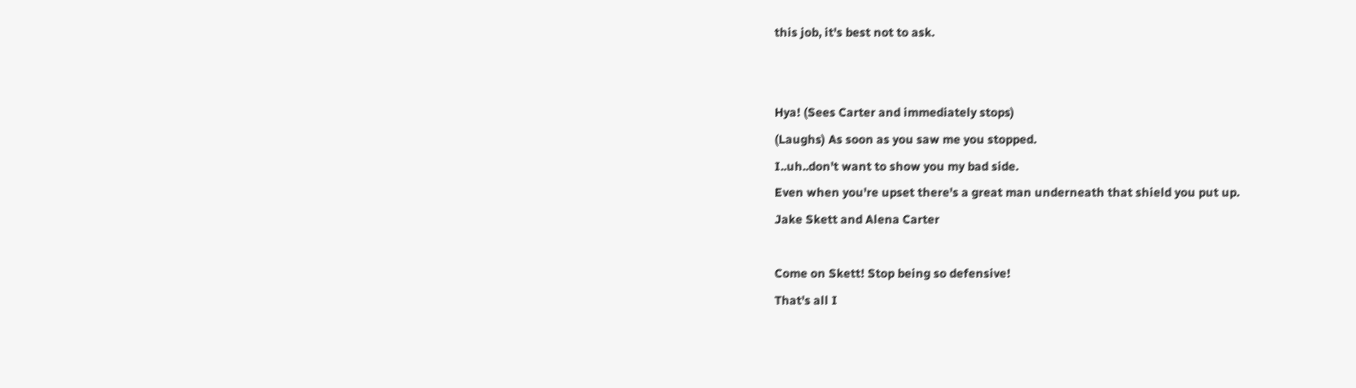this job, it's best not to ask.


Hya! (Sees Carter and immediately stops)
(Laughs) As soon as you saw me you stopped.
I..uh..don't want to show you my bad side.
Even when you're upset there's a great man underneath that shield you put up.
Jake Skett and Alena Carter

Come on Skett! Stop being so defensive!
That's all I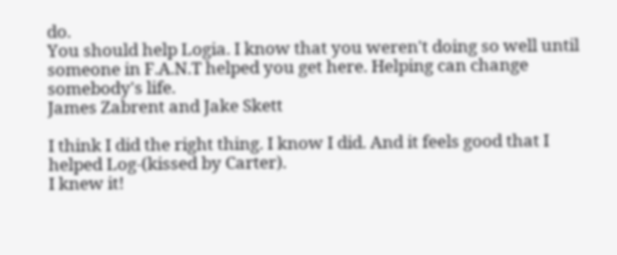do.
You should help Logia. I know that you weren't doing so well until someone in F.A.N.T helped you get here. Helping can change somebody's life.
James Zabrent and Jake Skett

I think I did the right thing. I know I did. And it feels good that I helped Log-(kissed by Carter).
I knew it!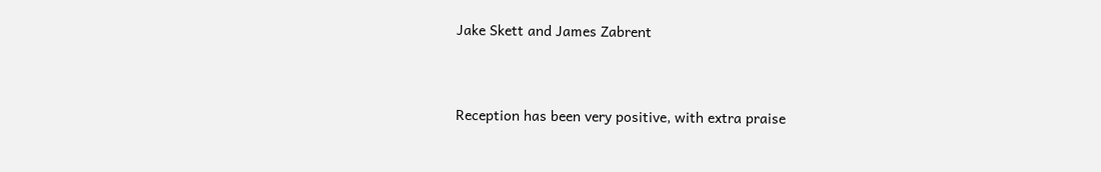Jake Skett and James Zabrent


Reception has been very positive, with extra praise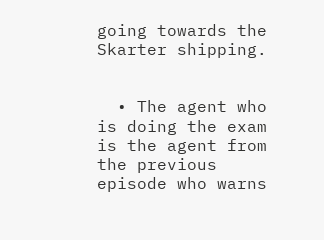going towards the Skarter shipping.


  • The agent who is doing the exam is the agent from the previous episode who warns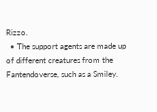Rizzo.
  • The support agents are made up of different creatures from the Fantendoverse, such as a Smiley.